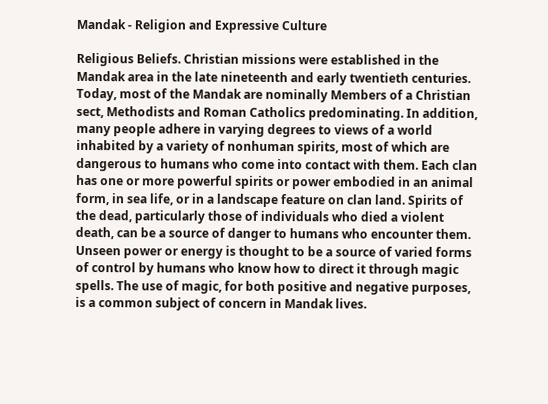Mandak - Religion and Expressive Culture

Religious Beliefs. Christian missions were established in the Mandak area in the late nineteenth and early twentieth centuries. Today, most of the Mandak are nominally Members of a Christian sect, Methodists and Roman Catholics predominating. In addition, many people adhere in varying degrees to views of a world inhabited by a variety of nonhuman spirits, most of which are dangerous to humans who come into contact with them. Each clan has one or more powerful spirits or power embodied in an animal form, in sea life, or in a landscape feature on clan land. Spirits of the dead, particularly those of individuals who died a violent death, can be a source of danger to humans who encounter them. Unseen power or energy is thought to be a source of varied forms of control by humans who know how to direct it through magic spells. The use of magic, for both positive and negative purposes, is a common subject of concern in Mandak lives.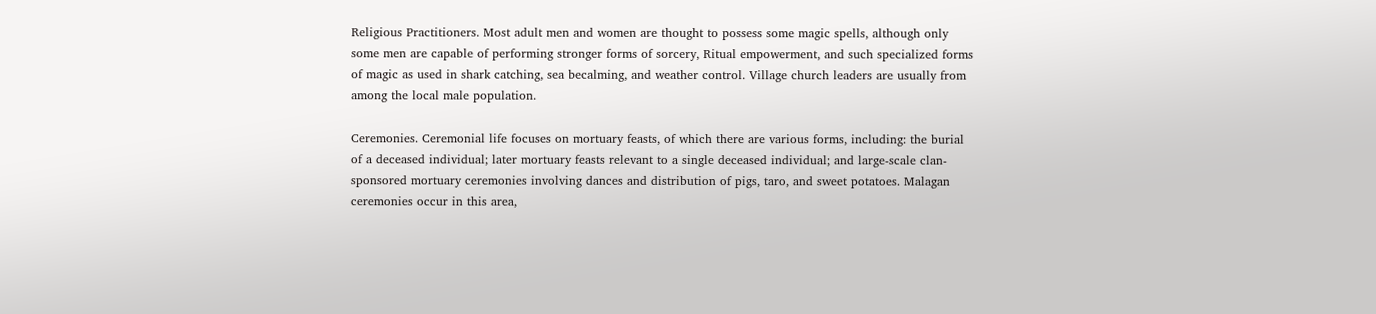Religious Practitioners. Most adult men and women are thought to possess some magic spells, although only some men are capable of performing stronger forms of sorcery, Ritual empowerment, and such specialized forms of magic as used in shark catching, sea becalming, and weather control. Village church leaders are usually from among the local male population.

Ceremonies. Ceremonial life focuses on mortuary feasts, of which there are various forms, including: the burial of a deceased individual; later mortuary feasts relevant to a single deceased individual; and large-scale clan-sponsored mortuary ceremonies involving dances and distribution of pigs, taro, and sweet potatoes. Malagan ceremonies occur in this area,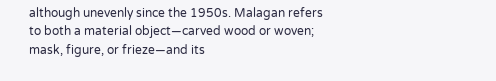although unevenly since the 1950s. Malagan refers to both a material object—carved wood or woven; mask, figure, or frieze—and its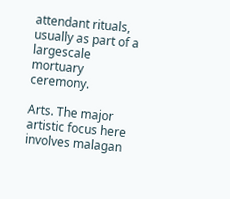attendant rituals, usually as part of a largescale mortuary ceremony.

Arts. The major artistic focus here involves malagan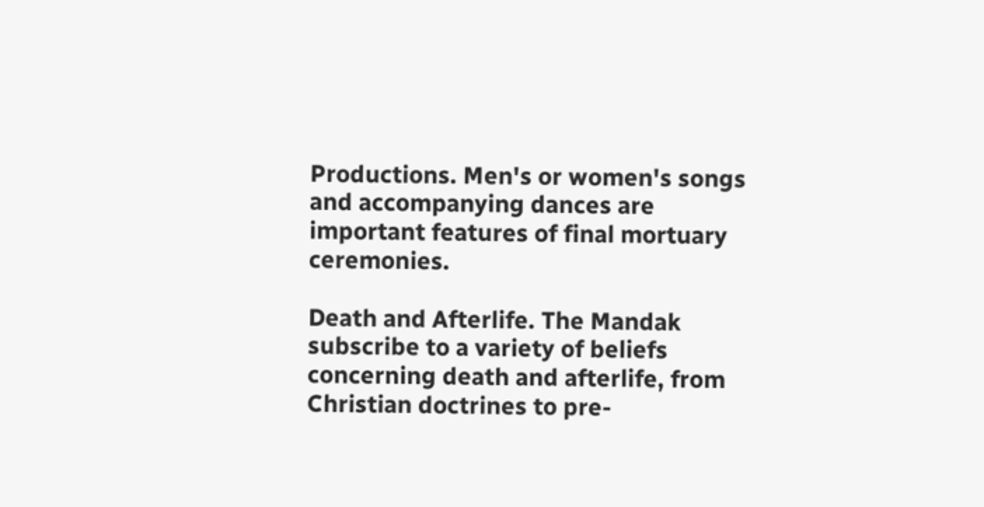Productions. Men's or women's songs and accompanying dances are important features of final mortuary ceremonies.

Death and Afterlife. The Mandak subscribe to a variety of beliefs concerning death and afterlife, from Christian doctrines to pre-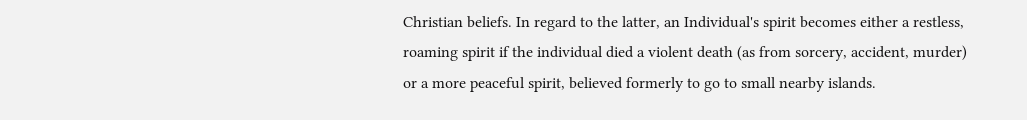Christian beliefs. In regard to the latter, an Individual's spirit becomes either a restless, roaming spirit if the individual died a violent death (as from sorcery, accident, murder) or a more peaceful spirit, believed formerly to go to small nearby islands.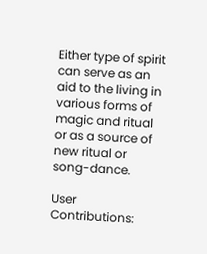Either type of spirit can serve as an aid to the living in various forms of magic and ritual or as a source of new ritual or song-dance.

User Contributions: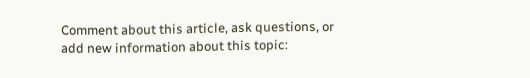Comment about this article, ask questions, or add new information about this topic: